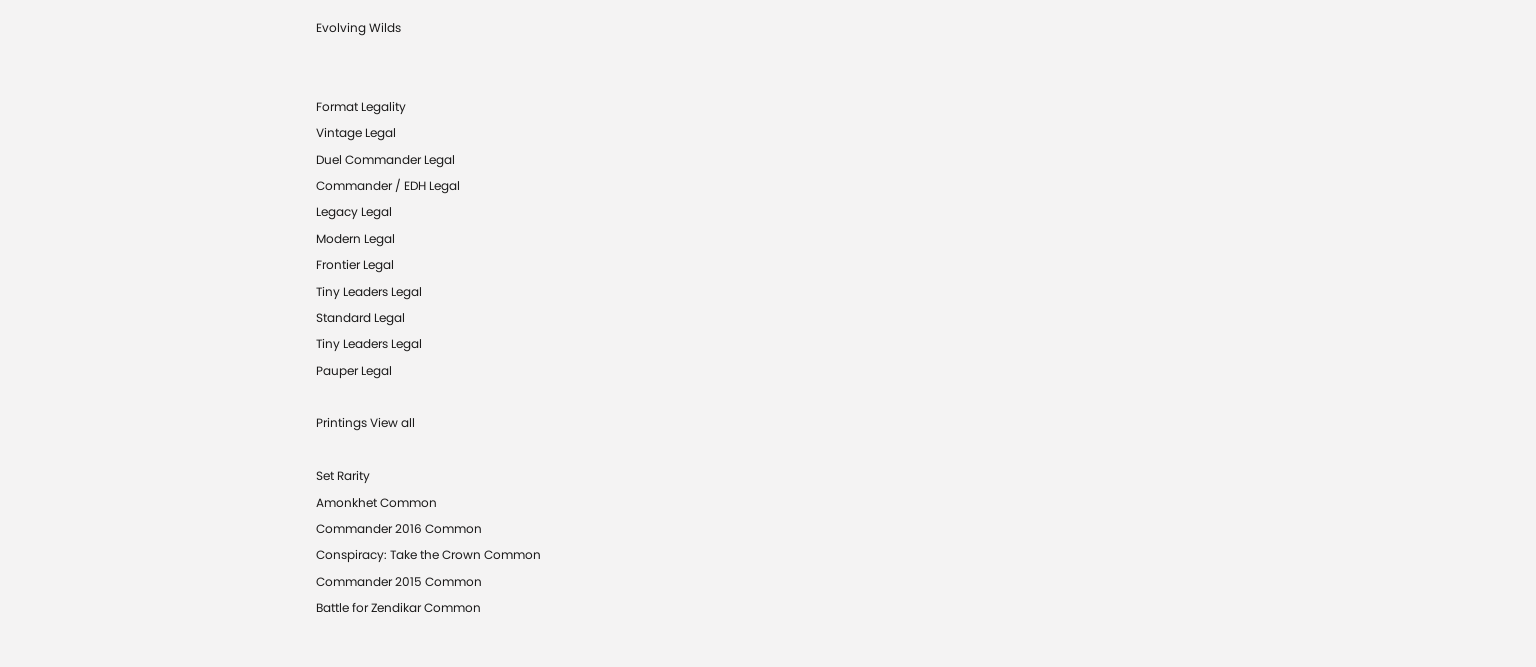Evolving Wilds


Format Legality
Vintage Legal
Duel Commander Legal
Commander / EDH Legal
Legacy Legal
Modern Legal
Frontier Legal
Tiny Leaders Legal
Standard Legal
Tiny Leaders Legal
Pauper Legal

Printings View all

Set Rarity
Amonkhet Common
Commander 2016 Common
Conspiracy: Take the Crown Common
Commander 2015 Common
Battle for Zendikar Common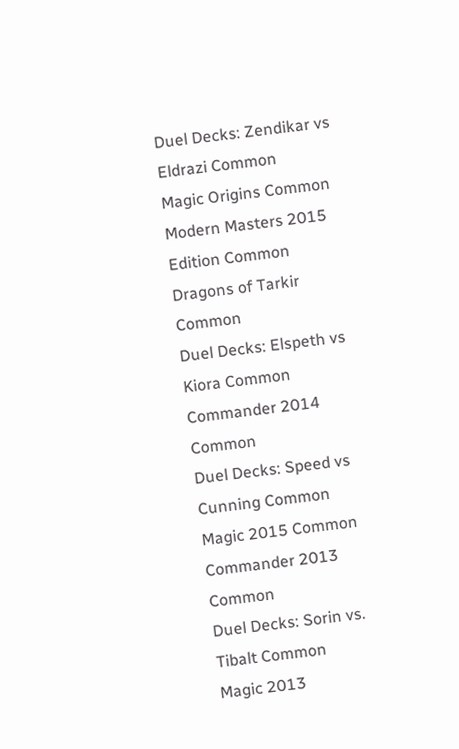Duel Decks: Zendikar vs Eldrazi Common
Magic Origins Common
Modern Masters 2015 Edition Common
Dragons of Tarkir Common
Duel Decks: Elspeth vs Kiora Common
Commander 2014 Common
Duel Decks: Speed vs Cunning Common
Magic 2015 Common
Commander 2013 Common
Duel Decks: Sorin vs. Tibalt Common
Magic 2013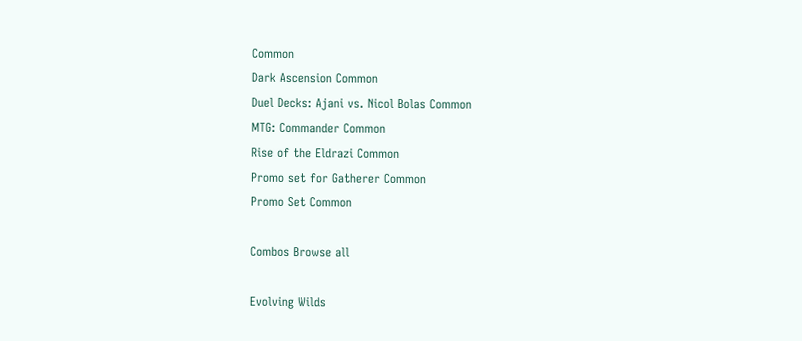Common
Dark Ascension Common
Duel Decks: Ajani vs. Nicol Bolas Common
MTG: Commander Common
Rise of the Eldrazi Common
Promo set for Gatherer Common
Promo Set Common

Combos Browse all

Evolving Wilds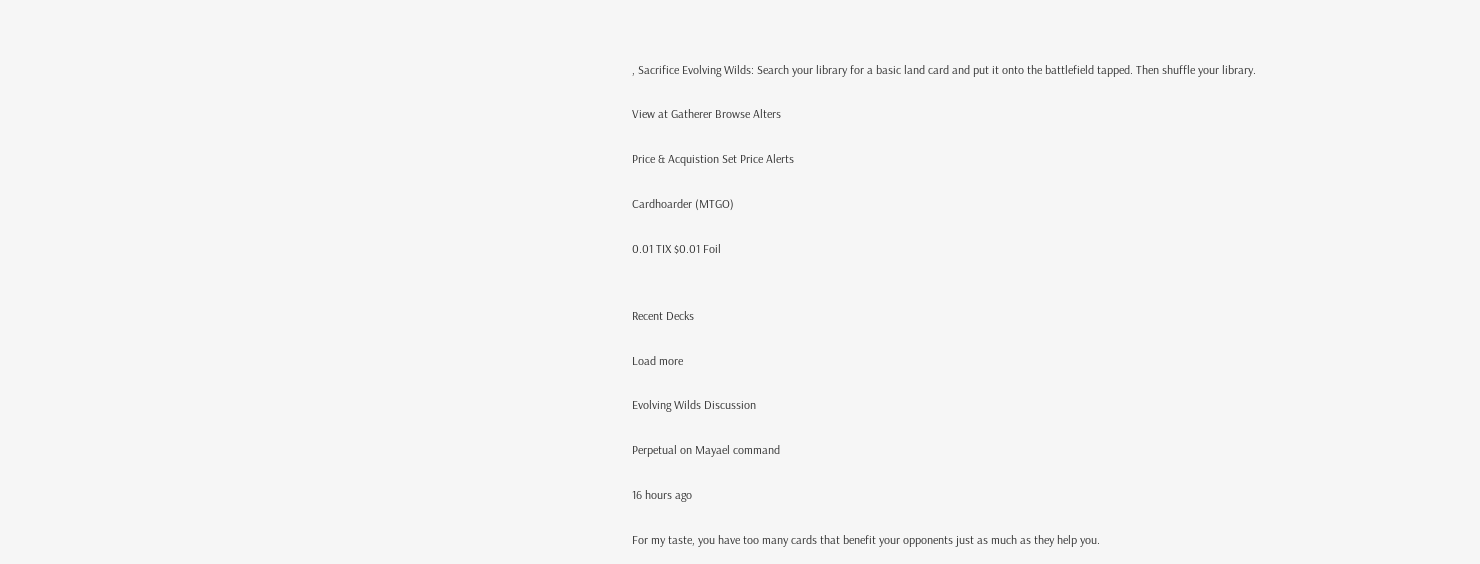, Sacrifice Evolving Wilds: Search your library for a basic land card and put it onto the battlefield tapped. Then shuffle your library.

View at Gatherer Browse Alters

Price & Acquistion Set Price Alerts

Cardhoarder (MTGO)

0.01 TIX $0.01 Foil


Recent Decks

Load more

Evolving Wilds Discussion

Perpetual on Mayael command

16 hours ago

For my taste, you have too many cards that benefit your opponents just as much as they help you.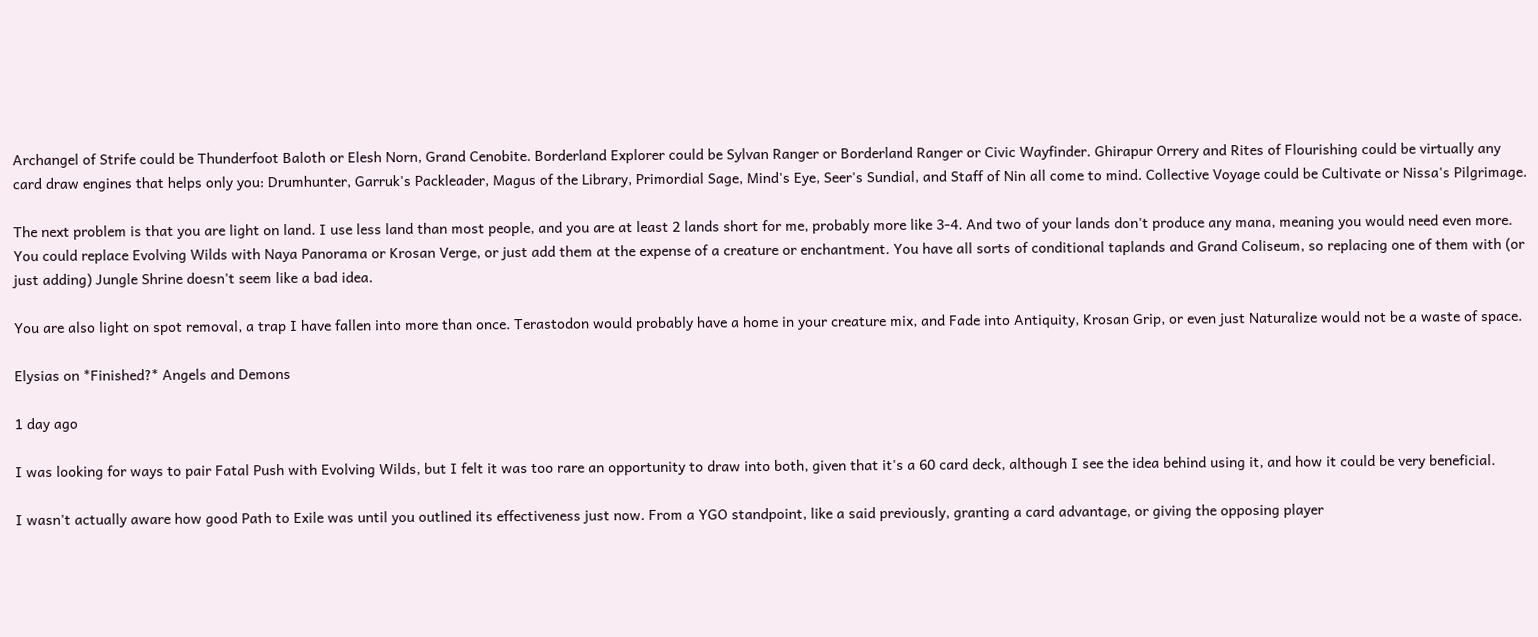Archangel of Strife could be Thunderfoot Baloth or Elesh Norn, Grand Cenobite. Borderland Explorer could be Sylvan Ranger or Borderland Ranger or Civic Wayfinder. Ghirapur Orrery and Rites of Flourishing could be virtually any card draw engines that helps only you: Drumhunter, Garruk's Packleader, Magus of the Library, Primordial Sage, Mind's Eye, Seer's Sundial, and Staff of Nin all come to mind. Collective Voyage could be Cultivate or Nissa's Pilgrimage.

The next problem is that you are light on land. I use less land than most people, and you are at least 2 lands short for me, probably more like 3-4. And two of your lands don't produce any mana, meaning you would need even more. You could replace Evolving Wilds with Naya Panorama or Krosan Verge, or just add them at the expense of a creature or enchantment. You have all sorts of conditional taplands and Grand Coliseum, so replacing one of them with (or just adding) Jungle Shrine doesn't seem like a bad idea.

You are also light on spot removal, a trap I have fallen into more than once. Terastodon would probably have a home in your creature mix, and Fade into Antiquity, Krosan Grip, or even just Naturalize would not be a waste of space.

Elysias on *Finished?* Angels and Demons

1 day ago

I was looking for ways to pair Fatal Push with Evolving Wilds, but I felt it was too rare an opportunity to draw into both, given that it's a 60 card deck, although I see the idea behind using it, and how it could be very beneficial.

I wasn't actually aware how good Path to Exile was until you outlined its effectiveness just now. From a YGO standpoint, like a said previously, granting a card advantage, or giving the opposing player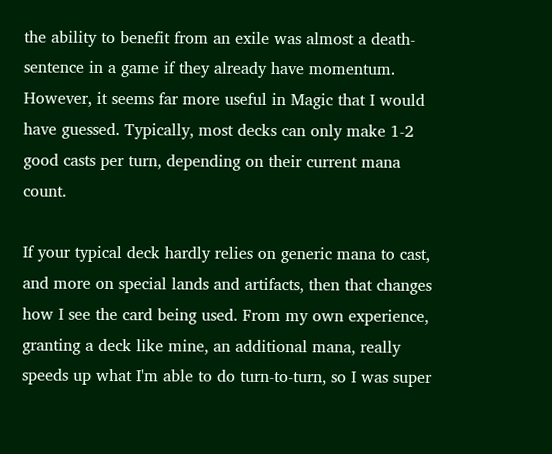the ability to benefit from an exile was almost a death-sentence in a game if they already have momentum. However, it seems far more useful in Magic that I would have guessed. Typically, most decks can only make 1-2 good casts per turn, depending on their current mana count.

If your typical deck hardly relies on generic mana to cast, and more on special lands and artifacts, then that changes how I see the card being used. From my own experience, granting a deck like mine, an additional mana, really speeds up what I'm able to do turn-to-turn, so I was super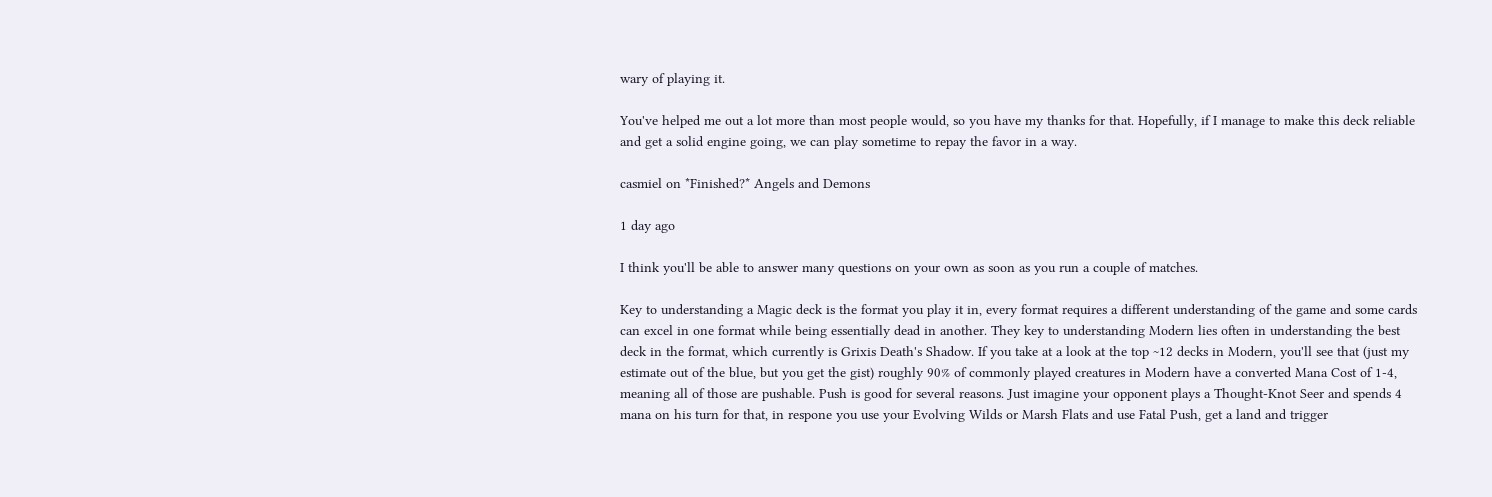wary of playing it.

You've helped me out a lot more than most people would, so you have my thanks for that. Hopefully, if I manage to make this deck reliable and get a solid engine going, we can play sometime to repay the favor in a way.

casmiel on *Finished?* Angels and Demons

1 day ago

I think you'll be able to answer many questions on your own as soon as you run a couple of matches.

Key to understanding a Magic deck is the format you play it in, every format requires a different understanding of the game and some cards can excel in one format while being essentially dead in another. They key to understanding Modern lies often in understanding the best deck in the format, which currently is Grixis Death's Shadow. If you take at a look at the top ~12 decks in Modern, you'll see that (just my estimate out of the blue, but you get the gist) roughly 90% of commonly played creatures in Modern have a converted Mana Cost of 1-4, meaning all of those are pushable. Push is good for several reasons. Just imagine your opponent plays a Thought-Knot Seer and spends 4 mana on his turn for that, in respone you use your Evolving Wilds or Marsh Flats and use Fatal Push, get a land and trigger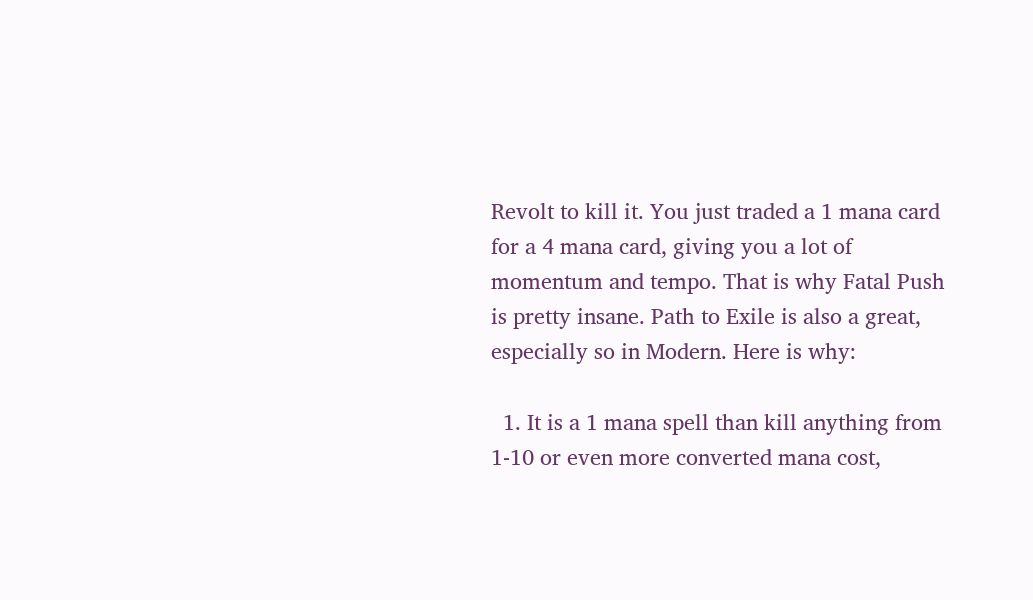Revolt to kill it. You just traded a 1 mana card for a 4 mana card, giving you a lot of momentum and tempo. That is why Fatal Push is pretty insane. Path to Exile is also a great, especially so in Modern. Here is why:

  1. It is a 1 mana spell than kill anything from 1-10 or even more converted mana cost,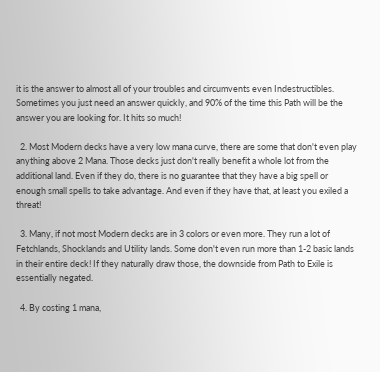it is the answer to almost all of your troubles and circumvents even Indestructibles. Sometimes you just need an answer quickly, and 90% of the time this Path will be the answer you are looking for. It hits so much!

  2. Most Modern decks have a very low mana curve, there are some that don't even play anything above 2 Mana. Those decks just don't really benefit a whole lot from the additional land. Even if they do, there is no guarantee that they have a big spell or enough small spells to take advantage. And even if they have that, at least you exiled a threat!

  3. Many, if not most Modern decks are in 3 colors or even more. They run a lot of Fetchlands, Shocklands and Utility lands. Some don't even run more than 1-2 basic lands in their entire deck! If they naturally draw those, the downside from Path to Exile is essentially negated.

  4. By costing 1 mana,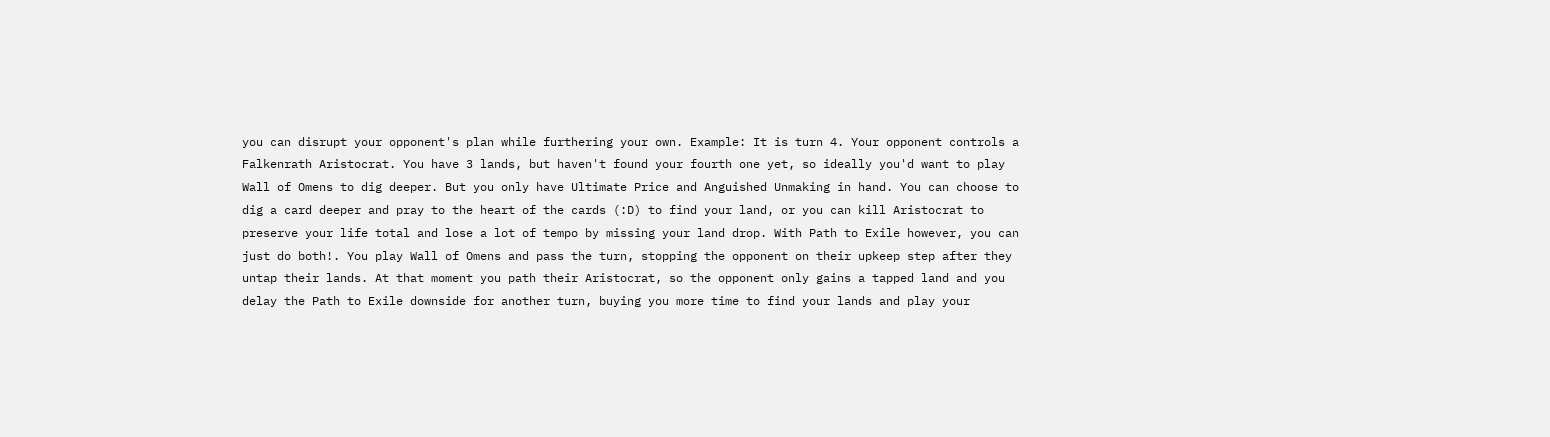you can disrupt your opponent's plan while furthering your own. Example: It is turn 4. Your opponent controls a Falkenrath Aristocrat. You have 3 lands, but haven't found your fourth one yet, so ideally you'd want to play Wall of Omens to dig deeper. But you only have Ultimate Price and Anguished Unmaking in hand. You can choose to dig a card deeper and pray to the heart of the cards (:D) to find your land, or you can kill Aristocrat to preserve your life total and lose a lot of tempo by missing your land drop. With Path to Exile however, you can just do both!. You play Wall of Omens and pass the turn, stopping the opponent on their upkeep step after they untap their lands. At that moment you path their Aristocrat, so the opponent only gains a tapped land and you delay the Path to Exile downside for another turn, buying you more time to find your lands and play your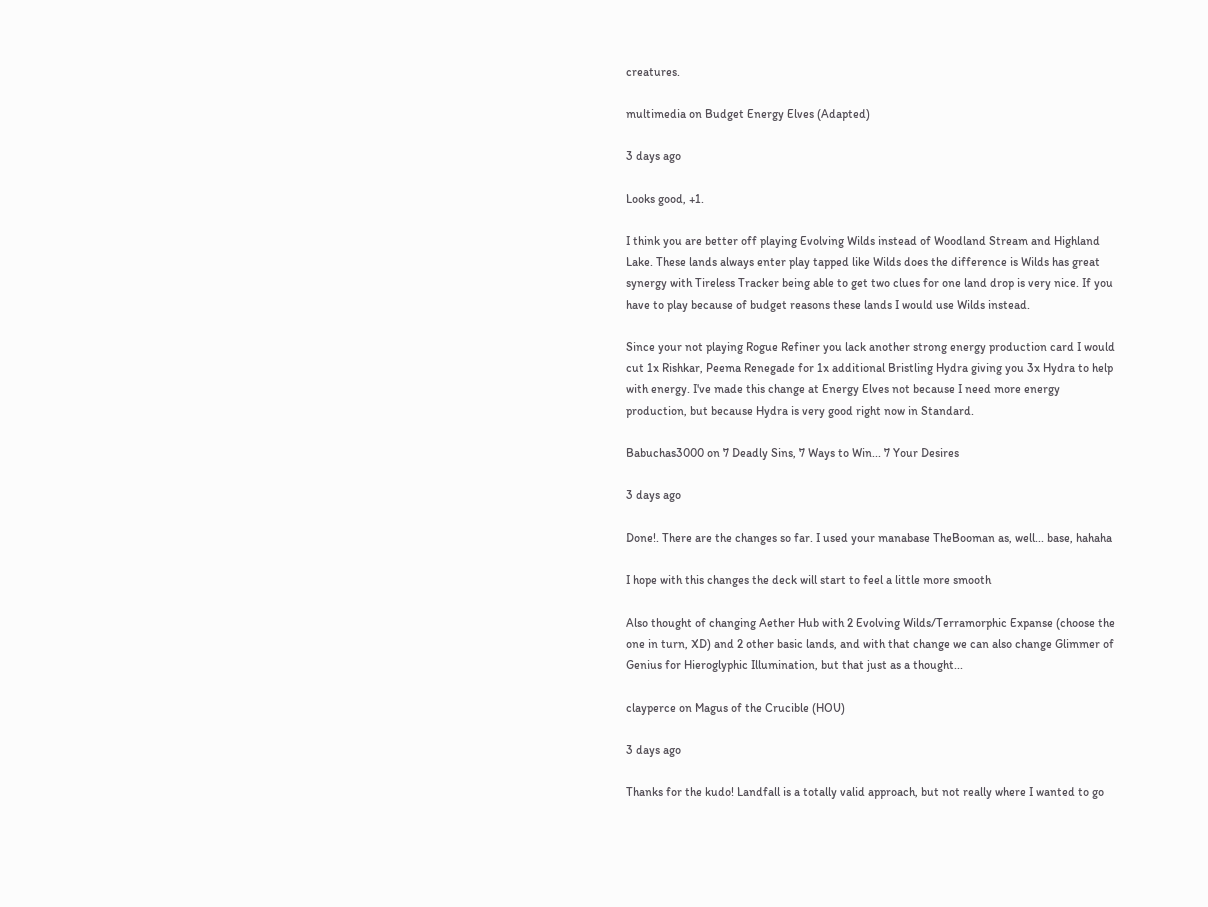creatures.

multimedia on Budget Energy Elves (Adapted)

3 days ago

Looks good, +1.

I think you are better off playing Evolving Wilds instead of Woodland Stream and Highland Lake. These lands always enter play tapped like Wilds does the difference is Wilds has great synergy with Tireless Tracker being able to get two clues for one land drop is very nice. If you have to play because of budget reasons these lands I would use Wilds instead.

Since your not playing Rogue Refiner you lack another strong energy production card I would cut 1x Rishkar, Peema Renegade for 1x additional Bristling Hydra giving you 3x Hydra to help with energy. I've made this change at Energy Elves not because I need more energy production, but because Hydra is very good right now in Standard.

Babuchas3000 on 7 Deadly Sins, 7 Ways to Win... 7 Your Desires

3 days ago

Done!. There are the changes so far. I used your manabase TheBooman as, well... base, hahaha

I hope with this changes the deck will start to feel a little more smooth

Also thought of changing Aether Hub with 2 Evolving Wilds/Terramorphic Expanse (choose the one in turn, XD) and 2 other basic lands, and with that change we can also change Glimmer of Genius for Hieroglyphic Illumination, but that just as a thought...

clayperce on Magus of the Crucible (HOU)

3 days ago

Thanks for the kudo! Landfall is a totally valid approach, but not really where I wanted to go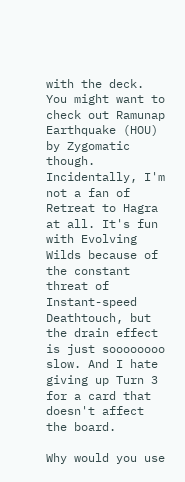with the deck. You might want to check out Ramunap Earthquake (HOU) by Zygomatic though. Incidentally, I'm not a fan of Retreat to Hagra at all. It's fun with Evolving Wilds because of the constant threat of Instant-speed Deathtouch, but the drain effect is just soooooooo slow. And I hate giving up Turn 3 for a card that doesn't affect the board.

Why would you use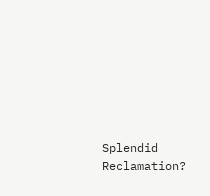Splendid Reclamation?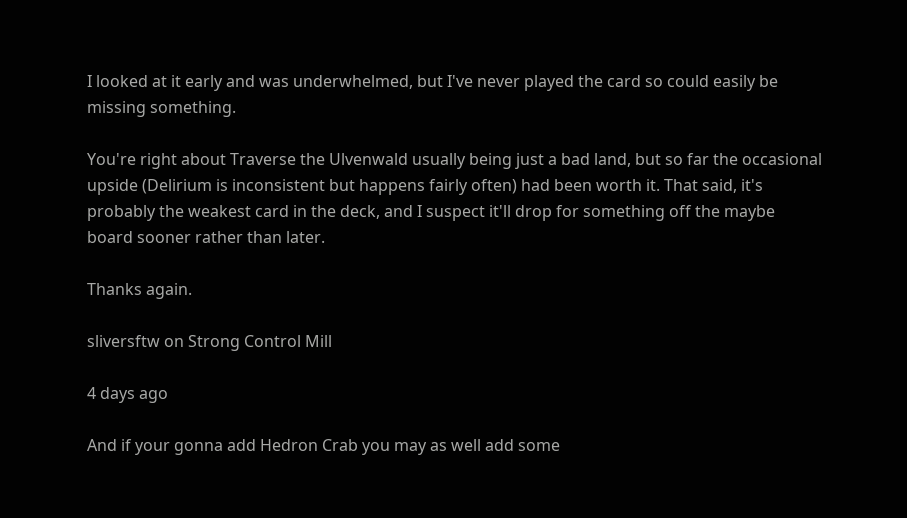I looked at it early and was underwhelmed, but I've never played the card so could easily be missing something.

You're right about Traverse the Ulvenwald usually being just a bad land, but so far the occasional upside (Delirium is inconsistent but happens fairly often) had been worth it. That said, it's probably the weakest card in the deck, and I suspect it'll drop for something off the maybe board sooner rather than later.

Thanks again.

sliversftw on Strong Control Mill

4 days ago

And if your gonna add Hedron Crab you may as well add some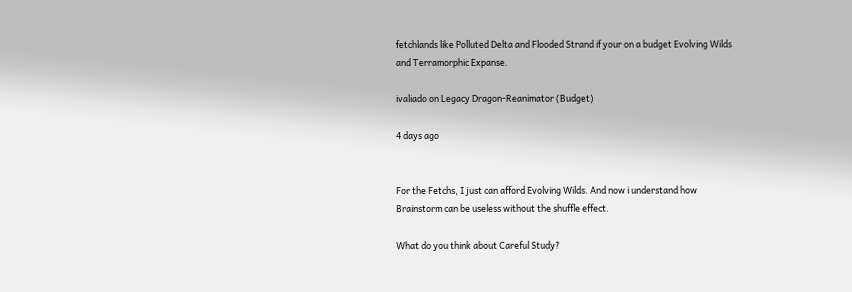fetchlands like Polluted Delta and Flooded Strand if your on a budget Evolving Wilds and Terramorphic Expanse.

ivaliado on Legacy Dragon-Reanimator (Budget)

4 days ago


For the Fetchs, I just can afford Evolving Wilds. And now i understand how Brainstorm can be useless without the shuffle effect.

What do you think about Careful Study?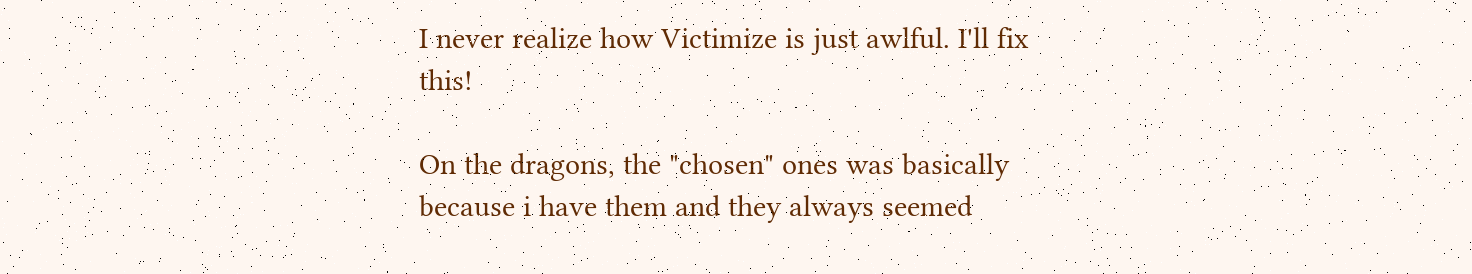I never realize how Victimize is just awlful. I'll fix this!

On the dragons, the "chosen" ones was basically because i have them and they always seemed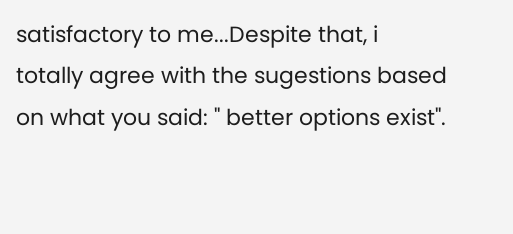satisfactory to me...Despite that, i totally agree with the sugestions based on what you said: " better options exist".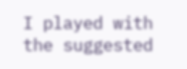I played with the suggested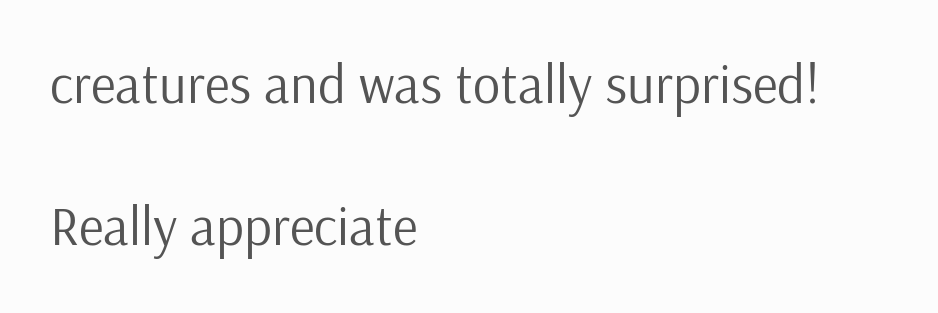creatures and was totally surprised!

Really appreciate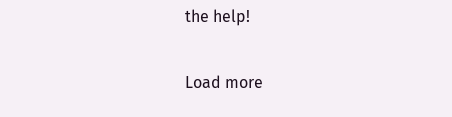the help!

Load more